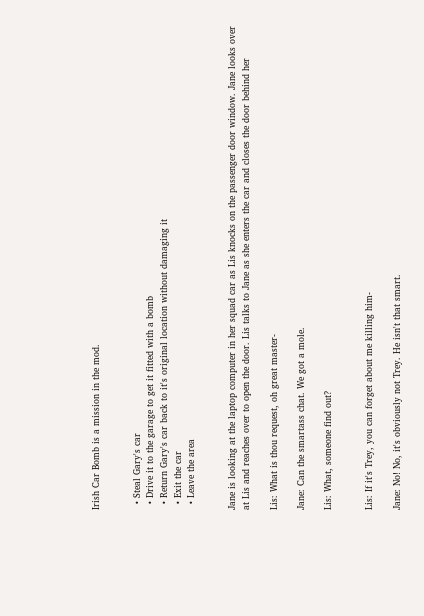Irish Car Bomb is a mission in the mod.


  • Steal Gary's car
  • Drive it to the garage to get it fitted with a bomb
  • Return Gary's car back to it's original location without damaging it
  • Exit the car
  • Leave the area


Jane is looking at the laptop computer in her squad car as Lis knocks on the passenger door window. Jane looks over at Lis and reaches over to open the door. Lis talks to Jane as she enters the car and closes the door behind her

Lis: What is thou request, oh great master-

Jane: Can the smartass chat. We got a mole.

Lis: What, someone find out?


Lis: If it's Trey, you can forget about me killing him-

Jane: No! No, it's obviously not Trey. He isn't that smart.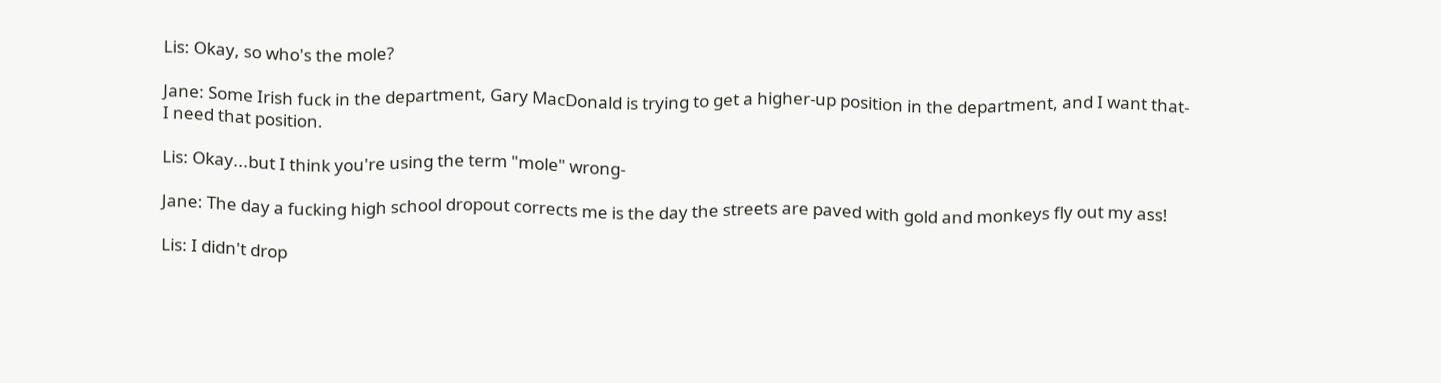Lis: Okay, so who's the mole?

Jane: Some Irish fuck in the department, Gary MacDonald is trying to get a higher-up position in the department, and I want that-I need that position.

Lis: Okay...but I think you're using the term "mole" wrong-

Jane: The day a fucking high school dropout corrects me is the day the streets are paved with gold and monkeys fly out my ass!

Lis: I didn't drop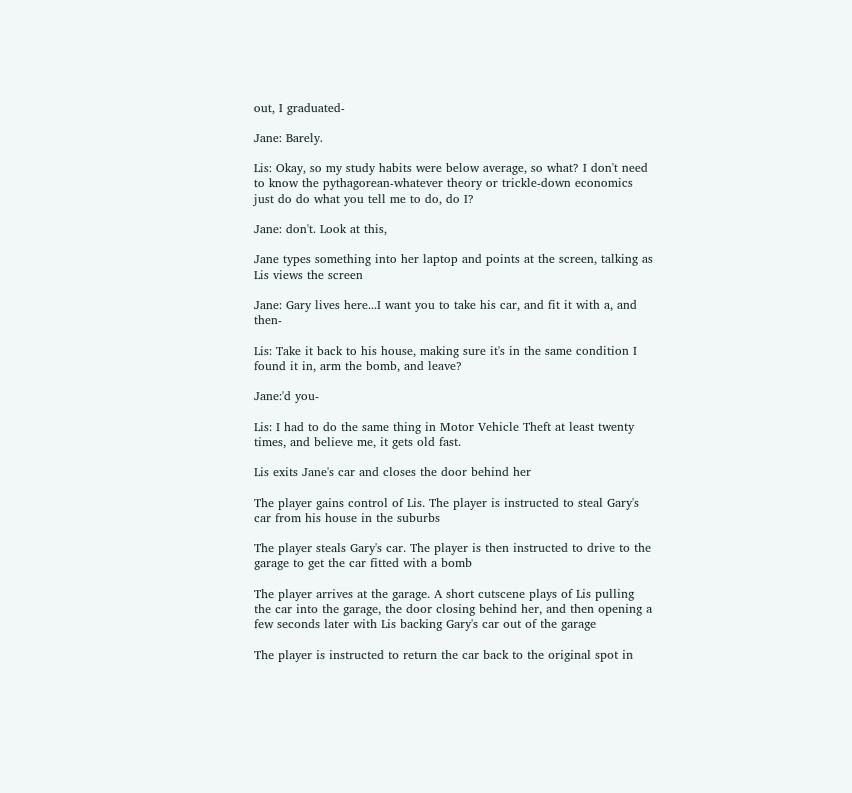out, I graduated-

Jane: Barely.

Lis: Okay, so my study habits were below average, so what? I don't need to know the pythagorean-whatever theory or trickle-down economics just do do what you tell me to do, do I?

Jane: don't. Look at this,

Jane types something into her laptop and points at the screen, talking as Lis views the screen

Jane: Gary lives here...I want you to take his car, and fit it with a, and then-

Lis: Take it back to his house, making sure it's in the same condition I found it in, arm the bomb, and leave?

Jane:'d you-

Lis: I had to do the same thing in Motor Vehicle Theft at least twenty times, and believe me, it gets old fast.

Lis exits Jane's car and closes the door behind her

The player gains control of Lis. The player is instructed to steal Gary's car from his house in the suburbs

The player steals Gary's car. The player is then instructed to drive to the garage to get the car fitted with a bomb

The player arrives at the garage. A short cutscene plays of Lis pulling the car into the garage, the door closing behind her, and then opening a few seconds later with Lis backing Gary's car out of the garage

The player is instructed to return the car back to the original spot in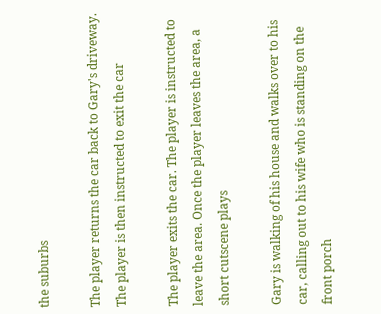the suburbs

The player returns the car back to Gary's driveway. The player is then instructed to exit the car

The player exits the car. The player is instructed to leave the area. Once the player leaves the area, a short cutscene plays

Gary is walking of his house and walks over to his car, calling out to his wife who is standing on the front porch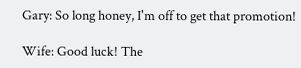Gary: So long honey, I'm off to get that promotion!

Wife: Good luck! The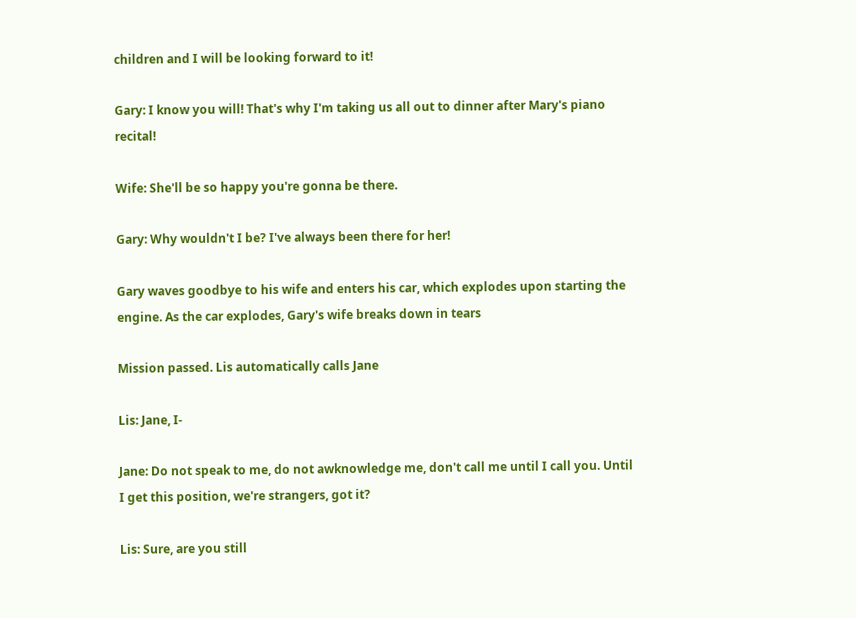children and I will be looking forward to it!

Gary: I know you will! That's why I'm taking us all out to dinner after Mary's piano recital!

Wife: She'll be so happy you're gonna be there.

Gary: Why wouldn't I be? I've always been there for her!

Gary waves goodbye to his wife and enters his car, which explodes upon starting the engine. As the car explodes, Gary's wife breaks down in tears

Mission passed. Lis automatically calls Jane

Lis: Jane, I-

Jane: Do not speak to me, do not awknowledge me, don't call me until I call you. Until I get this position, we're strangers, got it?

Lis: Sure, are you still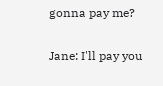gonna pay me?

Jane: I'll pay you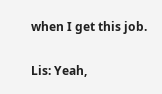when I get this job.

Lis: Yeah,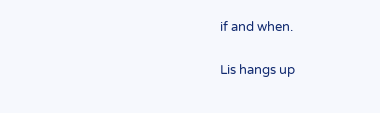if and when.

Lis hangs up